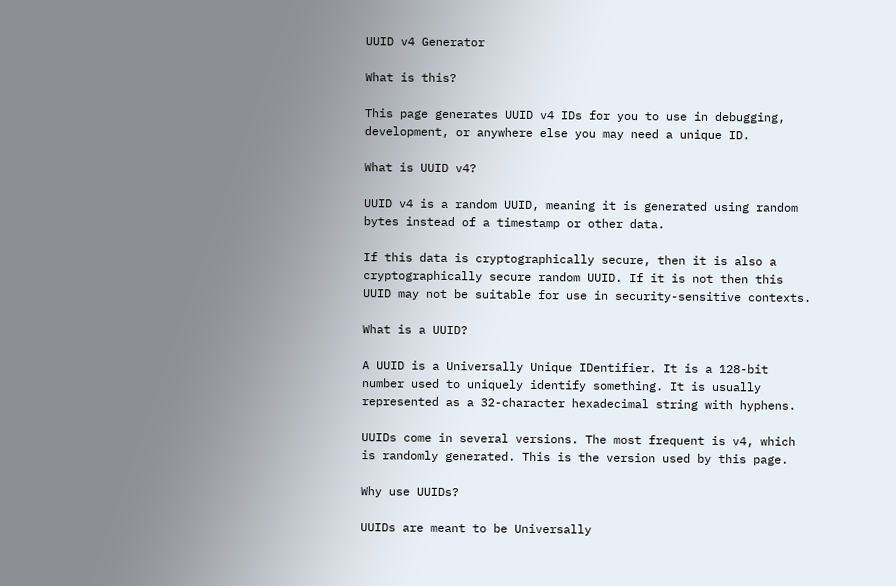UUID v4 Generator

What is this?

This page generates UUID v4 IDs for you to use in debugging, development, or anywhere else you may need a unique ID.

What is UUID v4?

UUID v4 is a random UUID, meaning it is generated using random bytes instead of a timestamp or other data.

If this data is cryptographically secure, then it is also a cryptographically secure random UUID. If it is not then this UUID may not be suitable for use in security-sensitive contexts.

What is a UUID?

A UUID is a Universally Unique IDentifier. It is a 128-bit number used to uniquely identify something. It is usually represented as a 32-character hexadecimal string with hyphens.

UUIDs come in several versions. The most frequent is v4, which is randomly generated. This is the version used by this page.

Why use UUIDs?

UUIDs are meant to be Universally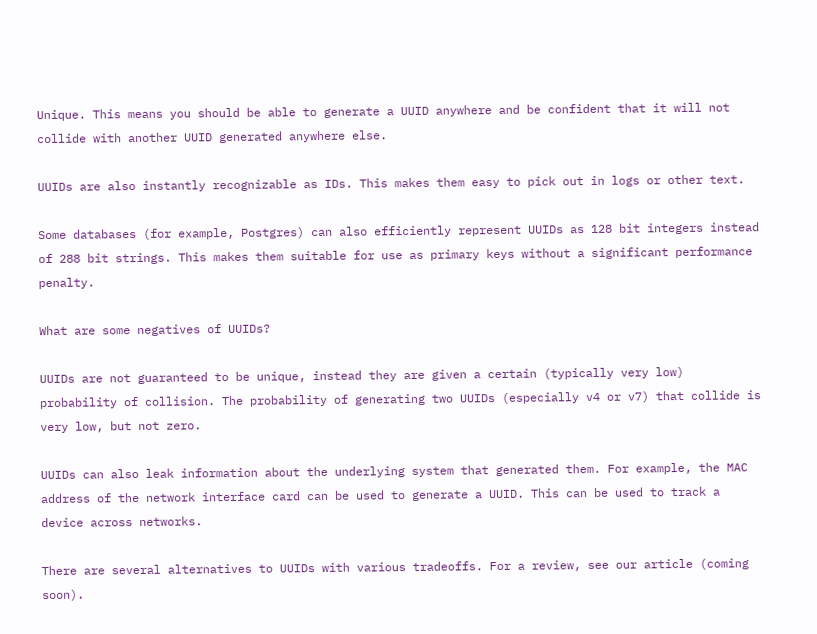Unique. This means you should be able to generate a UUID anywhere and be confident that it will not collide with another UUID generated anywhere else.

UUIDs are also instantly recognizable as IDs. This makes them easy to pick out in logs or other text.

Some databases (for example, Postgres) can also efficiently represent UUIDs as 128 bit integers instead of 288 bit strings. This makes them suitable for use as primary keys without a significant performance penalty.

What are some negatives of UUIDs?

UUIDs are not guaranteed to be unique, instead they are given a certain (typically very low) probability of collision. The probability of generating two UUIDs (especially v4 or v7) that collide is very low, but not zero.

UUIDs can also leak information about the underlying system that generated them. For example, the MAC address of the network interface card can be used to generate a UUID. This can be used to track a device across networks.

There are several alternatives to UUIDs with various tradeoffs. For a review, see our article (coming soon).